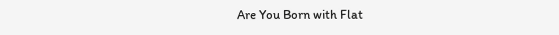Are You Born with Flat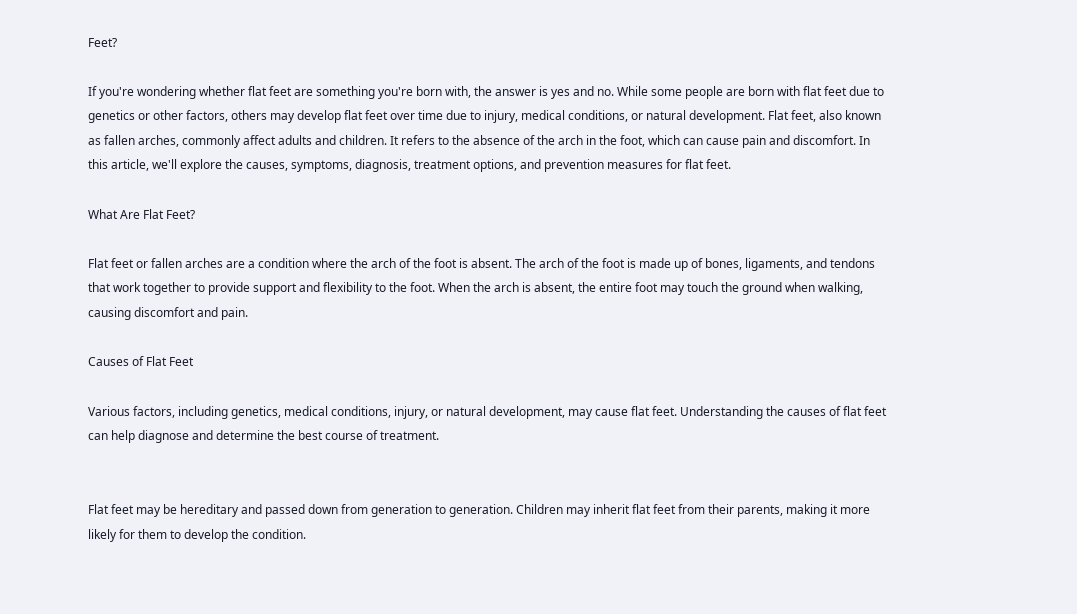Feet?

If you're wondering whether flat feet are something you're born with, the answer is yes and no. While some people are born with flat feet due to genetics or other factors, others may develop flat feet over time due to injury, medical conditions, or natural development. Flat feet, also known as fallen arches, commonly affect adults and children. It refers to the absence of the arch in the foot, which can cause pain and discomfort. In this article, we'll explore the causes, symptoms, diagnosis, treatment options, and prevention measures for flat feet.

What Are Flat Feet?

Flat feet or fallen arches are a condition where the arch of the foot is absent. The arch of the foot is made up of bones, ligaments, and tendons that work together to provide support and flexibility to the foot. When the arch is absent, the entire foot may touch the ground when walking, causing discomfort and pain.

Causes of Flat Feet

Various factors, including genetics, medical conditions, injury, or natural development, may cause flat feet. Understanding the causes of flat feet can help diagnose and determine the best course of treatment.


Flat feet may be hereditary and passed down from generation to generation. Children may inherit flat feet from their parents, making it more likely for them to develop the condition.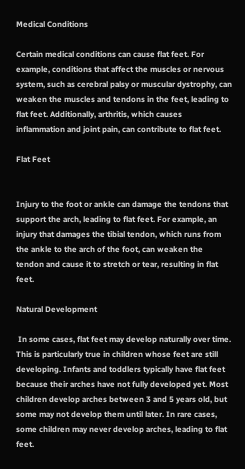Medical Conditions

Certain medical conditions can cause flat feet. For example, conditions that affect the muscles or nervous system, such as cerebral palsy or muscular dystrophy, can weaken the muscles and tendons in the feet, leading to flat feet. Additionally, arthritis, which causes inflammation and joint pain, can contribute to flat feet.

Flat Feet


Injury to the foot or ankle can damage the tendons that support the arch, leading to flat feet. For example, an injury that damages the tibial tendon, which runs from the ankle to the arch of the foot, can weaken the tendon and cause it to stretch or tear, resulting in flat feet.

Natural Development

 In some cases, flat feet may develop naturally over time. This is particularly true in children whose feet are still developing. Infants and toddlers typically have flat feet because their arches have not fully developed yet. Most children develop arches between 3 and 5 years old, but some may not develop them until later. In rare cases, some children may never develop arches, leading to flat feet.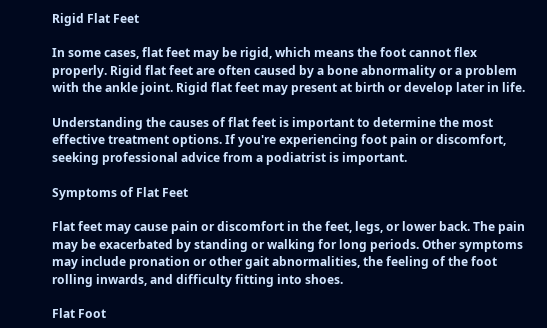Rigid Flat Feet

In some cases, flat feet may be rigid, which means the foot cannot flex properly. Rigid flat feet are often caused by a bone abnormality or a problem with the ankle joint. Rigid flat feet may present at birth or develop later in life.

Understanding the causes of flat feet is important to determine the most effective treatment options. If you're experiencing foot pain or discomfort, seeking professional advice from a podiatrist is important.

Symptoms of Flat Feet

Flat feet may cause pain or discomfort in the feet, legs, or lower back. The pain may be exacerbated by standing or walking for long periods. Other symptoms may include pronation or other gait abnormalities, the feeling of the foot rolling inwards, and difficulty fitting into shoes.

Flat Foot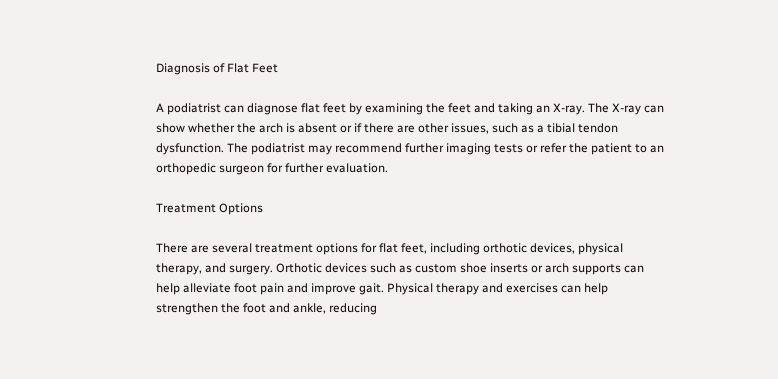Diagnosis of Flat Feet

A podiatrist can diagnose flat feet by examining the feet and taking an X-ray. The X-ray can show whether the arch is absent or if there are other issues, such as a tibial tendon dysfunction. The podiatrist may recommend further imaging tests or refer the patient to an orthopedic surgeon for further evaluation.

Treatment Options

There are several treatment options for flat feet, including orthotic devices, physical therapy, and surgery. Orthotic devices such as custom shoe inserts or arch supports can help alleviate foot pain and improve gait. Physical therapy and exercises can help strengthen the foot and ankle, reducing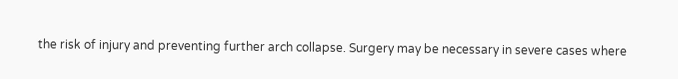the risk of injury and preventing further arch collapse. Surgery may be necessary in severe cases where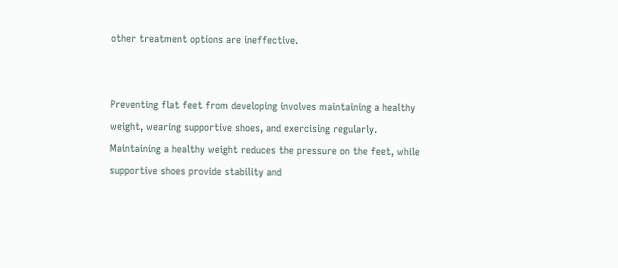other treatment options are ineffective.


Preventing flat feet from developing involves maintaining a healthy weight, wearing supportive shoes, and exercising regularly. Maintaining a healthy weight reduces the pressure on the feet, while supportive shoes provide stability and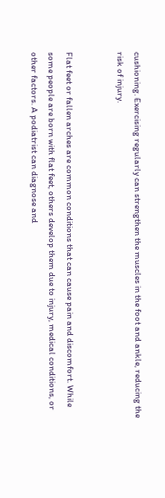cushioning. Exercising regularly can strengthen the muscles in the foot and ankle, reducing the risk of injury.


Flat feet or fallen arches are common conditions that can cause pain and discomfort. While some people are born with flat feet, others develop them due to injury, medical conditions, or other factors. A podiatrist can diagnose and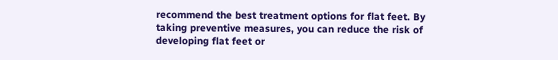recommend the best treatment options for flat feet. By taking preventive measures, you can reduce the risk of developing flat feet or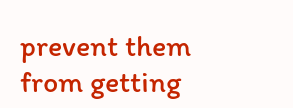prevent them from getting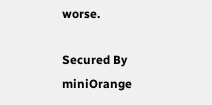worse.

Secured By miniOrange